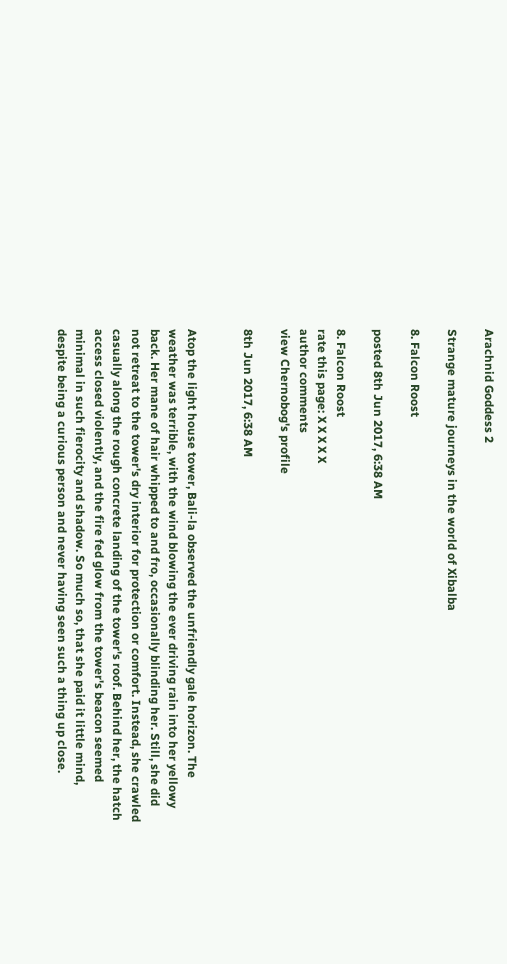Arachnid Goddess 2

Strange mature journeys in the world of Xibalba

8. Falcon Roost

posted 8th Jun 2017, 6:38 AM

8. Falcon Roost
rate this page: X X X X X
author comments
view Chernobog's profile

8th Jun 2017, 6:38 AM


Atop the light house tower, Bali-la observed the unfriendly gale horizon. The weather was terrible, with the wind blowing the ever driving rain into her yellowy back. Her mane of hair whipped to and fro, occasionally blinding her. Still, she did not retreat to the tower's dry interior for protection or comfort. Instead, she crawled casually along the rough concrete landing of the tower's roof. Behind her, the hatch access closed violently, and the fire fed glow from the tower's beacon seemed minimal in such fierocity and shadow. So much so, that she paid it little mind, despite being a curious person and never having seen such a thing up close.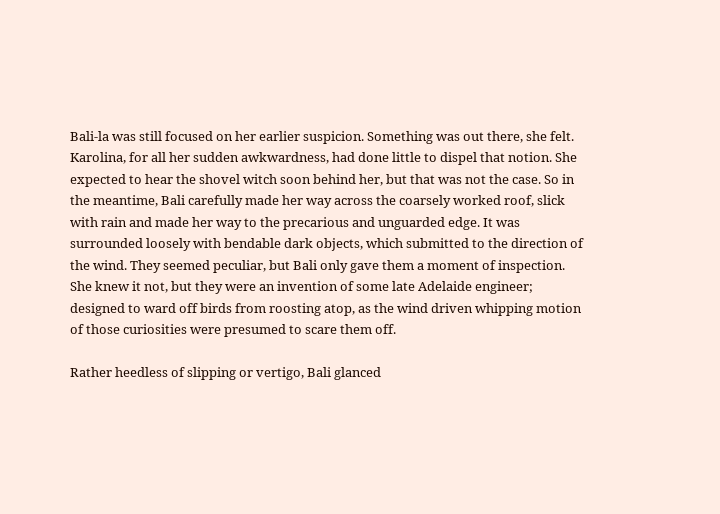Bali-la was still focused on her earlier suspicion. Something was out there, she felt. Karolina, for all her sudden awkwardness, had done little to dispel that notion. She expected to hear the shovel witch soon behind her, but that was not the case. So in the meantime, Bali carefully made her way across the coarsely worked roof, slick with rain and made her way to the precarious and unguarded edge. It was surrounded loosely with bendable dark objects, which submitted to the direction of the wind. They seemed peculiar, but Bali only gave them a moment of inspection. She knew it not, but they were an invention of some late Adelaide engineer; designed to ward off birds from roosting atop, as the wind driven whipping motion of those curiosities were presumed to scare them off.

Rather heedless of slipping or vertigo, Bali glanced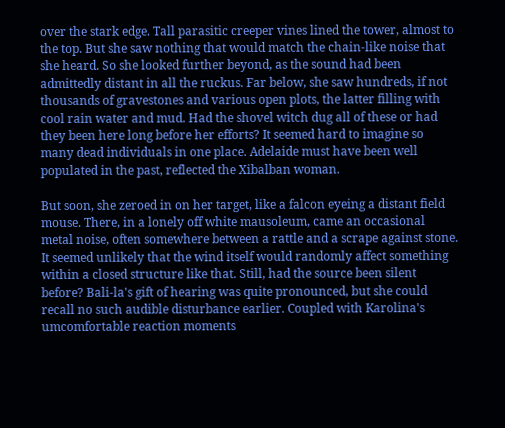over the stark edge. Tall parasitic creeper vines lined the tower, almost to the top. But she saw nothing that would match the chain-like noise that she heard. So she looked further beyond, as the sound had been admittedly distant in all the ruckus. Far below, she saw hundreds, if not thousands of gravestones and various open plots, the latter filling with cool rain water and mud. Had the shovel witch dug all of these or had they been here long before her efforts? It seemed hard to imagine so many dead individuals in one place. Adelaide must have been well populated in the past, reflected the Xibalban woman.

But soon, she zeroed in on her target, like a falcon eyeing a distant field mouse. There, in a lonely off white mausoleum, came an occasional metal noise, often somewhere between a rattle and a scrape against stone. It seemed unlikely that the wind itself would randomly affect something within a closed structure like that. Still, had the source been silent before? Bali-la's gift of hearing was quite pronounced, but she could recall no such audible disturbance earlier. Coupled with Karolina's umcomfortable reaction moments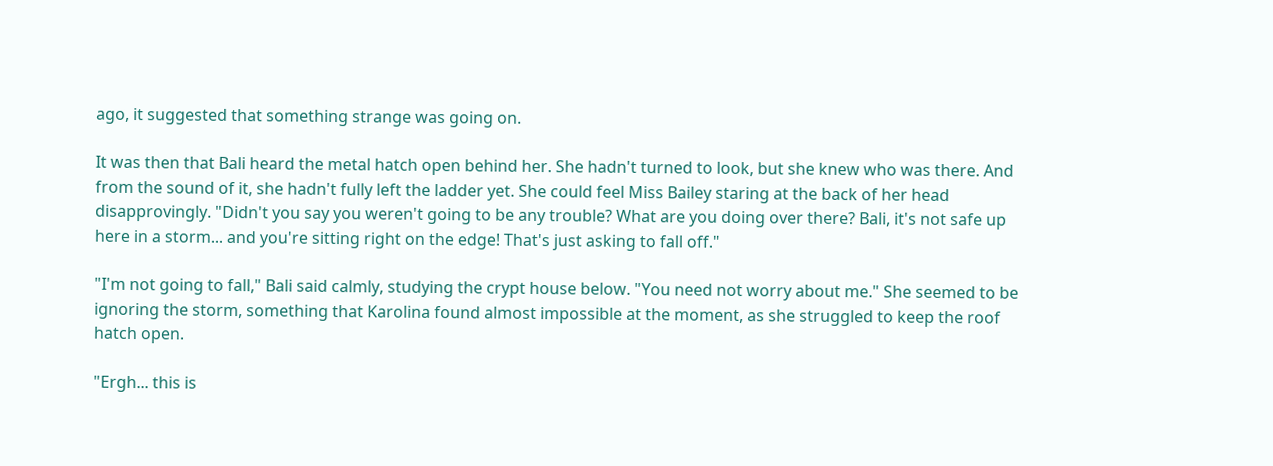ago, it suggested that something strange was going on.

It was then that Bali heard the metal hatch open behind her. She hadn't turned to look, but she knew who was there. And from the sound of it, she hadn't fully left the ladder yet. She could feel Miss Bailey staring at the back of her head disapprovingly. "Didn't you say you weren't going to be any trouble? What are you doing over there? Bali, it's not safe up here in a storm... and you're sitting right on the edge! That's just asking to fall off."

"I'm not going to fall," Bali said calmly, studying the crypt house below. "You need not worry about me." She seemed to be ignoring the storm, something that Karolina found almost impossible at the moment, as she struggled to keep the roof hatch open.

"Ergh... this is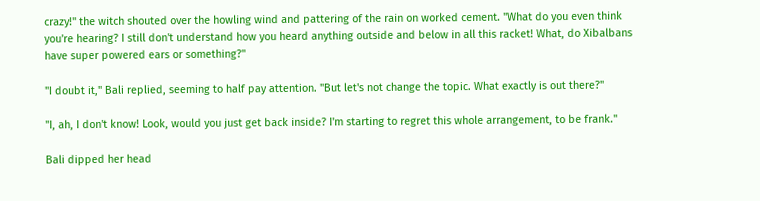crazy!" the witch shouted over the howling wind and pattering of the rain on worked cement. "What do you even think you're hearing? I still don't understand how you heard anything outside and below in all this racket! What, do Xibalbans have super powered ears or something?"

"I doubt it," Bali replied, seeming to half pay attention. "But let's not change the topic. What exactly is out there?"

"I, ah, I don't know! Look, would you just get back inside? I'm starting to regret this whole arrangement, to be frank."

Bali dipped her head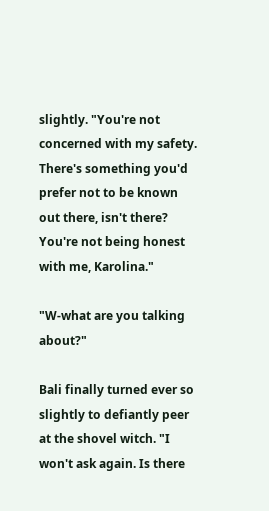slightly. "You're not concerned with my safety. There's something you'd prefer not to be known out there, isn't there? You're not being honest with me, Karolina."

"W-what are you talking about?"

Bali finally turned ever so slightly to defiantly peer at the shovel witch. "I won't ask again. Is there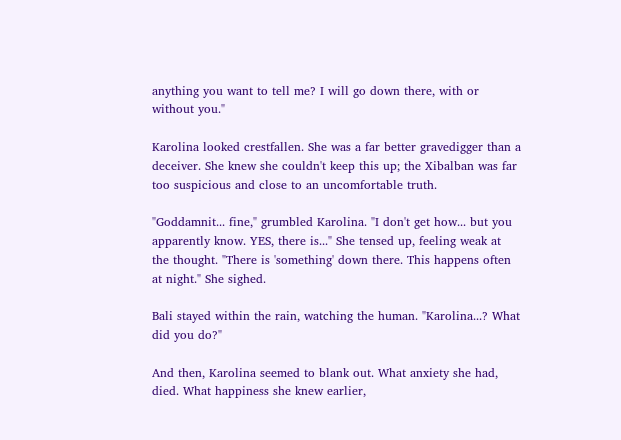anything you want to tell me? I will go down there, with or without you."

Karolina looked crestfallen. She was a far better gravedigger than a deceiver. She knew she couldn't keep this up; the Xibalban was far too suspicious and close to an uncomfortable truth.

"Goddamnit... fine," grumbled Karolina. "I don't get how... but you apparently know. YES, there is..." She tensed up, feeling weak at the thought. "There is 'something' down there. This happens often at night." She sighed.

Bali stayed within the rain, watching the human. "Karolina...? What did you do?"

And then, Karolina seemed to blank out. What anxiety she had, died. What happiness she knew earlier,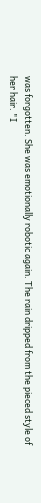was forgotten. She was emotionally robotic again. The rain dripped from the pieced style of her hair. "I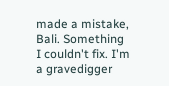made a mistake, Bali. Something I couldn't fix. I'm a gravedigger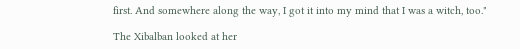first. And somewhere along the way, I got it into my mind that I was a witch, too."

The Xibalban looked at her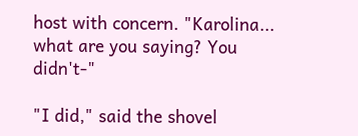host with concern. "Karolina... what are you saying? You didn't-"

"I did," said the shovel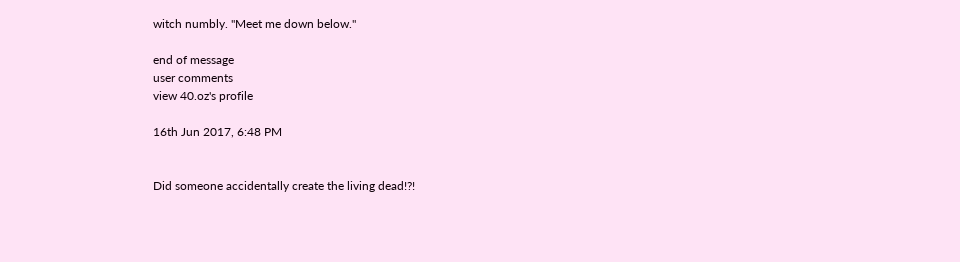witch numbly. "Meet me down below."

end of message
user comments
view 40.oz's profile

16th Jun 2017, 6:48 PM


Did someone accidentally create the living dead!?!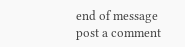end of message
post a comment